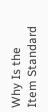Why Is the Item Standard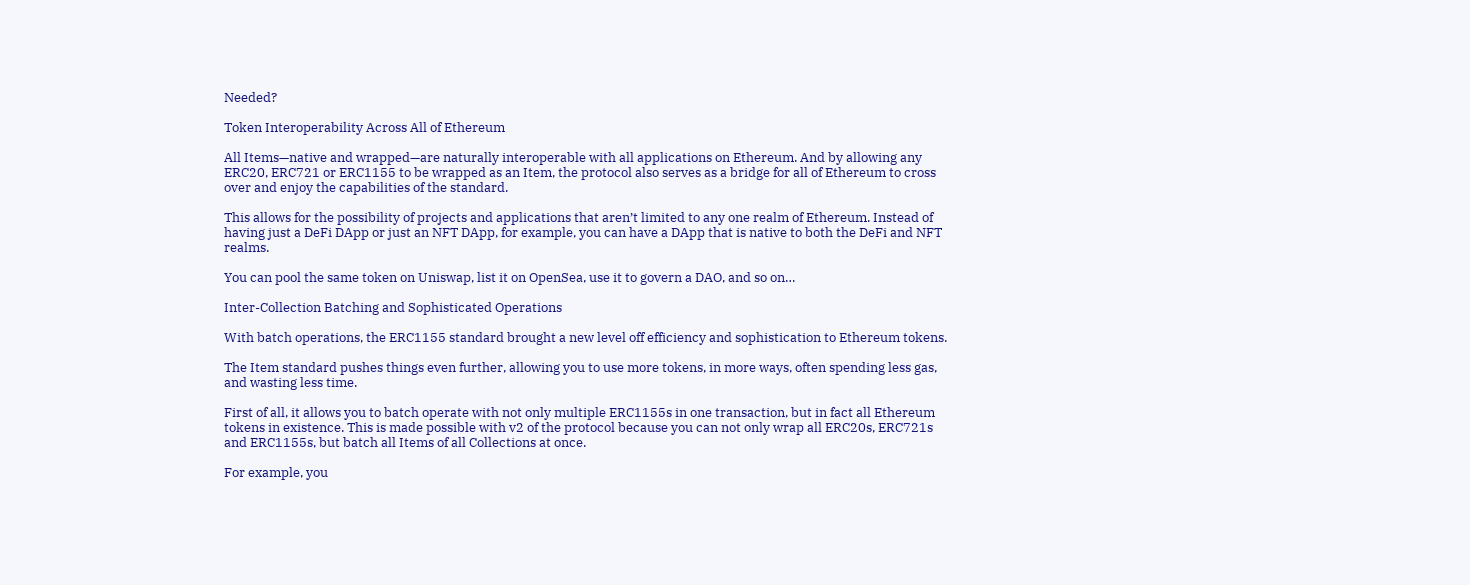Needed?

Token Interoperability Across All of Ethereum

All Items—native and wrapped—are naturally interoperable with all applications on Ethereum. And by allowing any ERC20, ERC721 or ERC1155 to be wrapped as an Item, the protocol also serves as a bridge for all of Ethereum to cross over and enjoy the capabilities of the standard.

This allows for the possibility of projects and applications that aren’t limited to any one realm of Ethereum. Instead of having just a DeFi DApp or just an NFT DApp, for example, you can have a DApp that is native to both the DeFi and NFT realms.

You can pool the same token on Uniswap, list it on OpenSea, use it to govern a DAO, and so on…

Inter-Collection Batching and Sophisticated Operations

With batch operations, the ERC1155 standard brought a new level off efficiency and sophistication to Ethereum tokens.

The Item standard pushes things even further, allowing you to use more tokens, in more ways, often spending less gas, and wasting less time.

First of all, it allows you to batch operate with not only multiple ERC1155s in one transaction, but in fact all Ethereum tokens in existence. This is made possible with v2 of the protocol because you can not only wrap all ERC20s, ERC721s and ERC1155s, but batch all Items of all Collections at once.

For example, you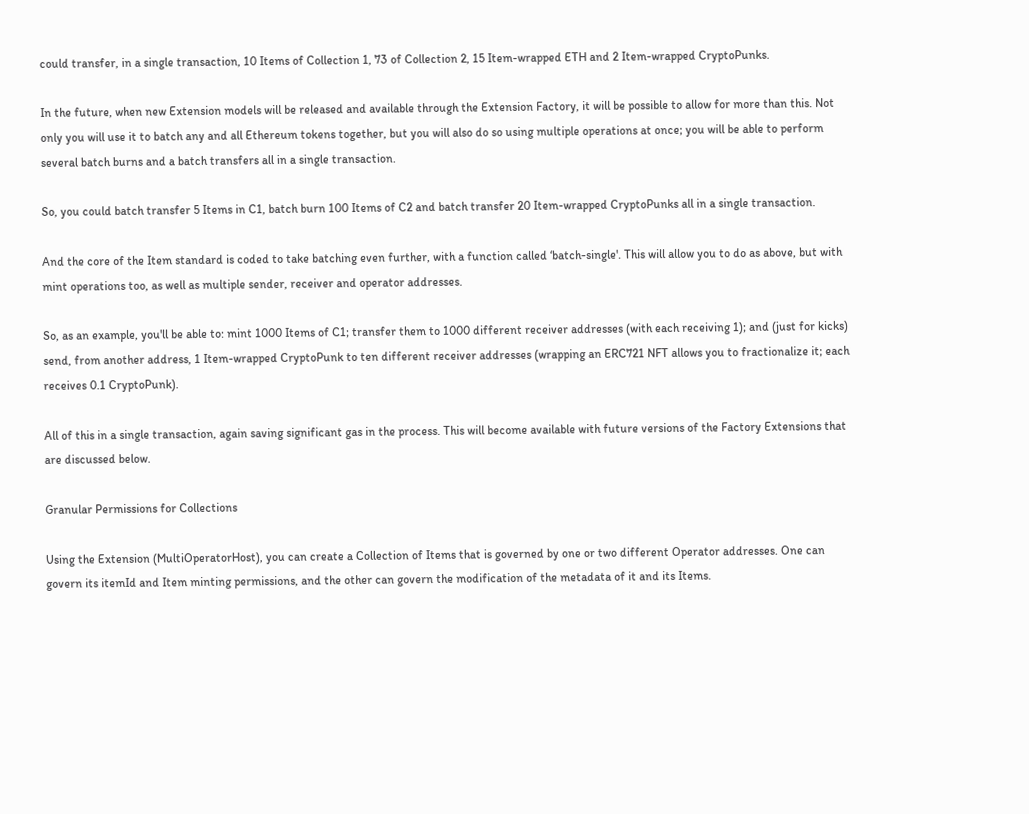could transfer, in a single transaction, 10 Items of Collection 1, 73 of Collection 2, 15 Item-wrapped ETH and 2 Item-wrapped CryptoPunks.

In the future, when new Extension models will be released and available through the Extension Factory, it will be possible to allow for more than this. Not only you will use it to batch any and all Ethereum tokens together, but you will also do so using multiple operations at once; you will be able to perform several batch burns and a batch transfers all in a single transaction.

So, you could batch transfer 5 Items in C1, batch burn 100 Items of C2 and batch transfer 20 Item-wrapped CryptoPunks all in a single transaction.

And the core of the Item standard is coded to take batching even further, with a function called ‘batch-single'. This will allow you to do as above, but with mint operations too, as well as multiple sender, receiver and operator addresses.

So, as an example, you'll be able to: mint 1000 Items of C1; transfer them to 1000 different receiver addresses (with each receiving 1); and (just for kicks) send, from another address, 1 Item-wrapped CryptoPunk to ten different receiver addresses (wrapping an ERC721 NFT allows you to fractionalize it; each receives 0.1 CryptoPunk).

All of this in a single transaction, again saving significant gas in the process. This will become available with future versions of the Factory Extensions that are discussed below.

Granular Permissions for Collections

Using the Extension (MultiOperatorHost), you can create a Collection of Items that is governed by one or two different Operator addresses. One can govern its itemId and Item minting permissions, and the other can govern the modification of the metadata of it and its Items.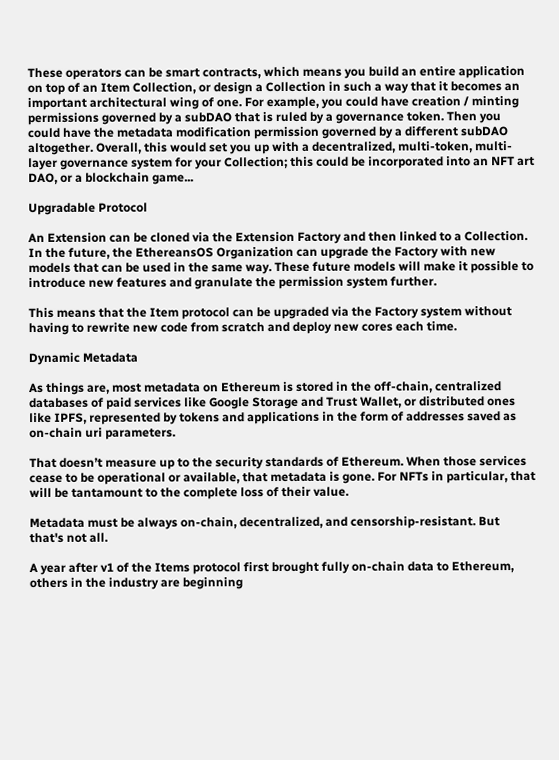These operators can be smart contracts, which means you build an entire application on top of an Item Collection, or design a Collection in such a way that it becomes an important architectural wing of one. For example, you could have creation / minting permissions governed by a subDAO that is ruled by a governance token. Then you could have the metadata modification permission governed by a different subDAO altogether. Overall, this would set you up with a decentralized, multi-token, multi-layer governance system for your Collection; this could be incorporated into an NFT art DAO, or a blockchain game...

Upgradable Protocol

An Extension can be cloned via the Extension Factory and then linked to a Collection. In the future, the EthereansOS Organization can upgrade the Factory with new models that can be used in the same way. These future models will make it possible to introduce new features and granulate the permission system further.

This means that the Item protocol can be upgraded via the Factory system without having to rewrite new code from scratch and deploy new cores each time.

Dynamic Metadata

As things are, most metadata on Ethereum is stored in the off-chain, centralized databases of paid services like Google Storage and Trust Wallet, or distributed ones like IPFS, represented by tokens and applications in the form of addresses saved as on-chain uri parameters.

That doesn’t measure up to the security standards of Ethereum. When those services cease to be operational or available, that metadata is gone. For NFTs in particular, that will be tantamount to the complete loss of their value.

Metadata must be always on-chain, decentralized, and censorship-resistant. But that's not all.

A year after v1 of the Items protocol first brought fully on-chain data to Ethereum, others in the industry are beginning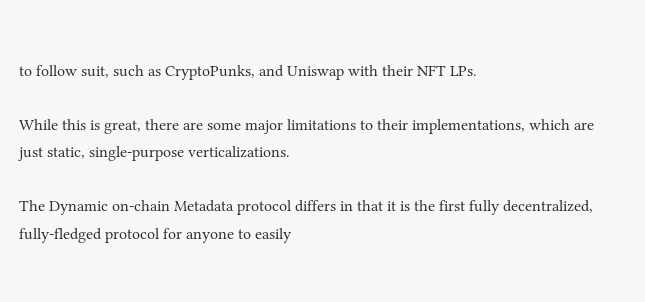to follow suit, such as CryptoPunks, and Uniswap with their NFT LPs.

While this is great, there are some major limitations to their implementations, which are just static, single-purpose verticalizations.

The Dynamic on-chain Metadata protocol differs in that it is the first fully decentralized, fully-fledged protocol for anyone to easily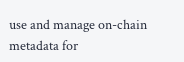use and manage on-chain metadata for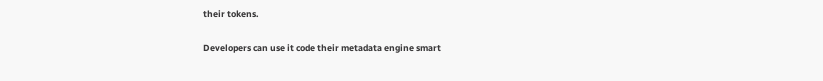their tokens.

Developers can use it code their metadata engine smart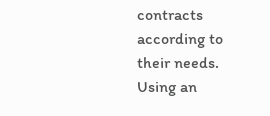contracts according to their needs. Using an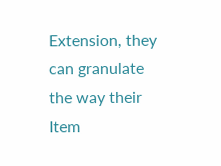Extension, they can granulate the way their Item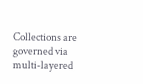Collections are governed via multi-layered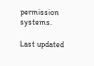permission systems.

Last updated